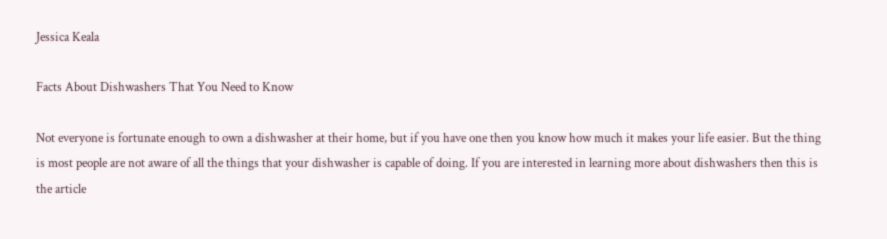Jessica Keala

Facts About Dishwashers That You Need to Know

Not everyone is fortunate enough to own a dishwasher at their home, but if you have one then you know how much it makes your life easier. But the thing is most people are not aware of all the things that your dishwasher is capable of doing. If you are interested in learning more about dishwashers then this is the article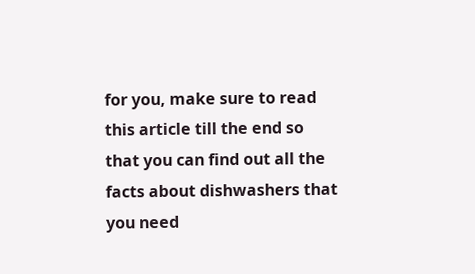for you, make sure to read this article till the end so that you can find out all the facts about dishwashers that you need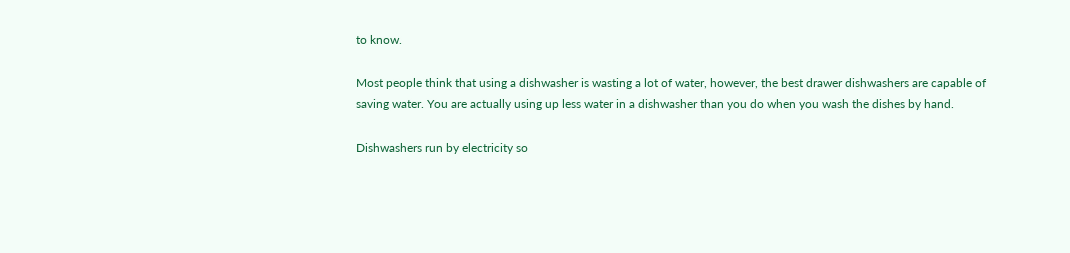to know.

Most people think that using a dishwasher is wasting a lot of water, however, the best drawer dishwashers are capable of saving water. You are actually using up less water in a dishwasher than you do when you wash the dishes by hand.

Dishwashers run by electricity so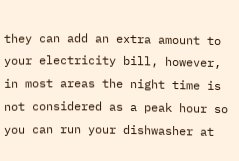they can add an extra amount to your electricity bill, however, in most areas the night time is not considered as a peak hour so you can run your dishwasher at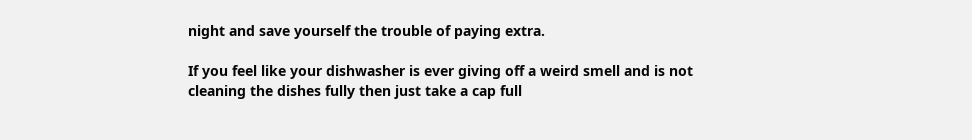night and save yourself the trouble of paying extra.

If you feel like your dishwasher is ever giving off a weird smell and is not cleaning the dishes fully then just take a cap full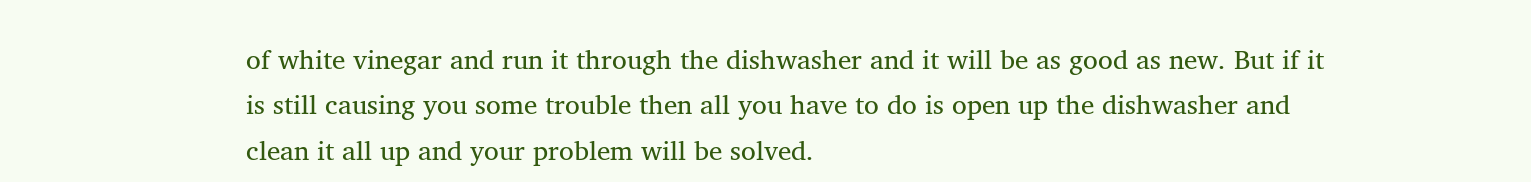of white vinegar and run it through the dishwasher and it will be as good as new. But if it is still causing you some trouble then all you have to do is open up the dishwasher and clean it all up and your problem will be solved.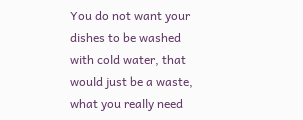You do not want your dishes to be washed with cold water, that would just be a waste, what you really need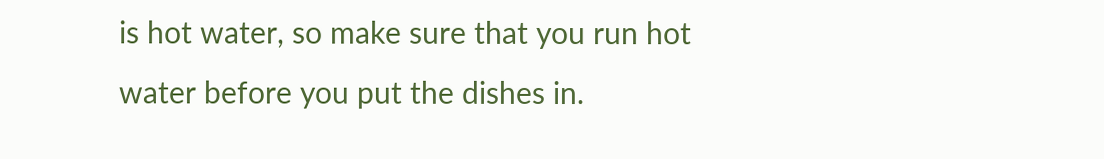is hot water, so make sure that you run hot water before you put the dishes in.